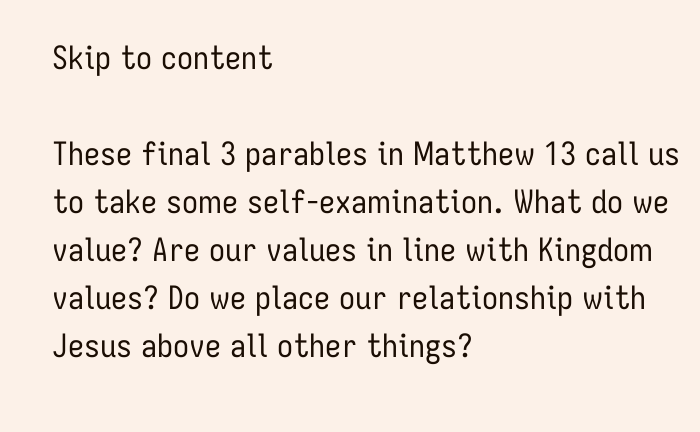Skip to content

These final 3 parables in Matthew 13 call us to take some self-examination. What do we value? Are our values in line with Kingdom values? Do we place our relationship with Jesus above all other things?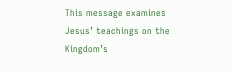This message examines Jesus’ teachings on the Kingdom’s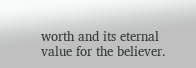worth and its eternal value for the believer.